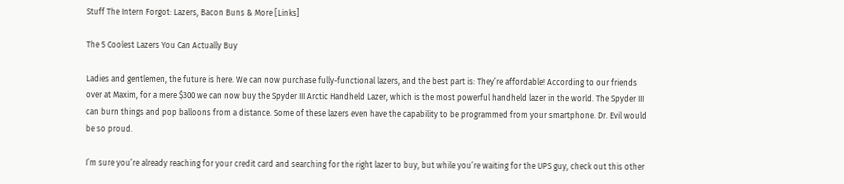Stuff The Intern Forgot: Lazers, Bacon Buns & More [Links]

The 5 Coolest Lazers You Can Actually Buy

Ladies and gentlemen, the future is here. We can now purchase fully-functional lazers, and the best part is: They’re affordable! According to our friends over at Maxim, for a mere $300 we can now buy the Spyder III Arctic Handheld Lazer, which is the most powerful handheld lazer in the world. The Spyder III can burn things and pop balloons from a distance. Some of these lazers even have the capability to be programmed from your smartphone. Dr. Evil would be so proud.

I’m sure you’re already reaching for your credit card and searching for the right lazer to buy, but while you’re waiting for the UPS guy, check out this other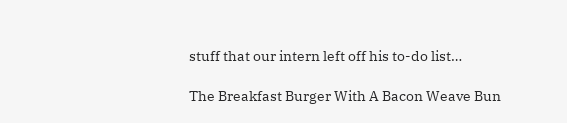stuff that our intern left off his to-do list…

The Breakfast Burger With A Bacon Weave Bun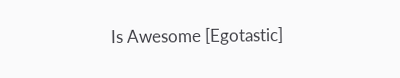Is Awesome [Egotastic]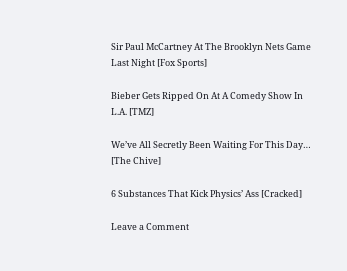Sir Paul McCartney At The Brooklyn Nets Game Last Night [Fox Sports]

Bieber Gets Ripped On At A Comedy Show In L.A. [TMZ]

We’ve All Secretly Been Waiting For This Day… [The Chive]

6 Substances That Kick Physics’ Ass [Cracked]

Leave a Comment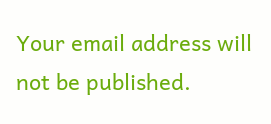Your email address will not be published.